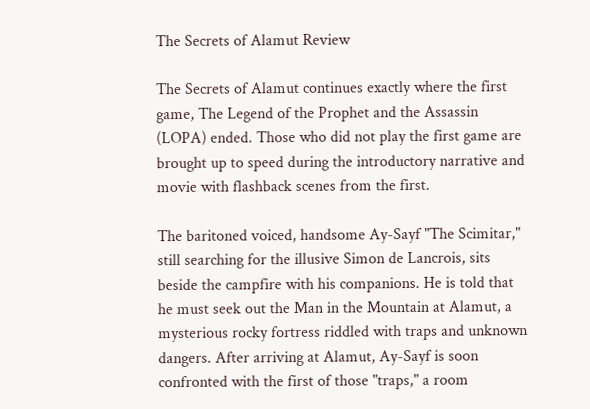The Secrets of Alamut Review

The Secrets of Alamut continues exactly where the first game, The Legend of the Prophet and the Assassin (LOPA) ended. Those who did not play the first game are brought up to speed during the introductory narrative and movie with flashback scenes from the first.

The baritoned voiced, handsome Ay-Sayf "The Scimitar," still searching for the illusive Simon de Lancrois, sits beside the campfire with his companions. He is told that he must seek out the Man in the Mountain at Alamut, a mysterious rocky fortress riddled with traps and unknown dangers. After arriving at Alamut, Ay-Sayf is soon confronted with the first of those "traps," a room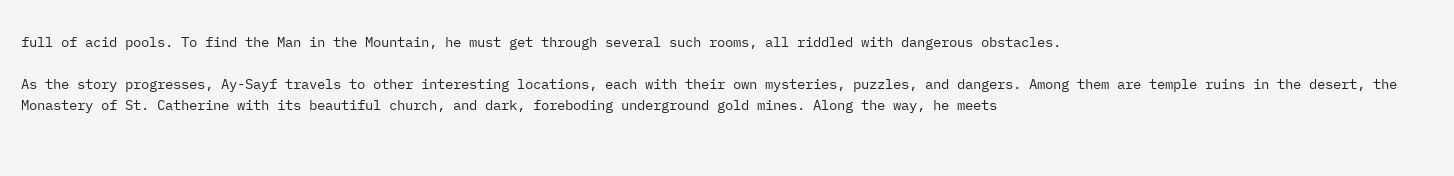full of acid pools. To find the Man in the Mountain, he must get through several such rooms, all riddled with dangerous obstacles.

As the story progresses, Ay-Sayf travels to other interesting locations, each with their own mysteries, puzzles, and dangers. Among them are temple ruins in the desert, the Monastery of St. Catherine with its beautiful church, and dark, foreboding underground gold mines. Along the way, he meets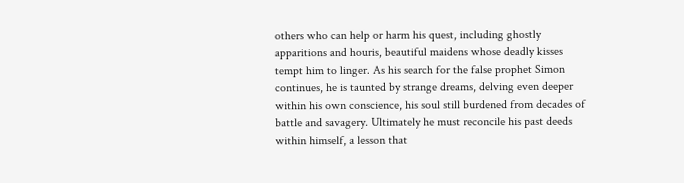others who can help or harm his quest, including ghostly apparitions and houris, beautiful maidens whose deadly kisses tempt him to linger. As his search for the false prophet Simon continues, he is taunted by strange dreams, delving even deeper within his own conscience, his soul still burdened from decades of battle and savagery. Ultimately he must reconcile his past deeds within himself, a lesson that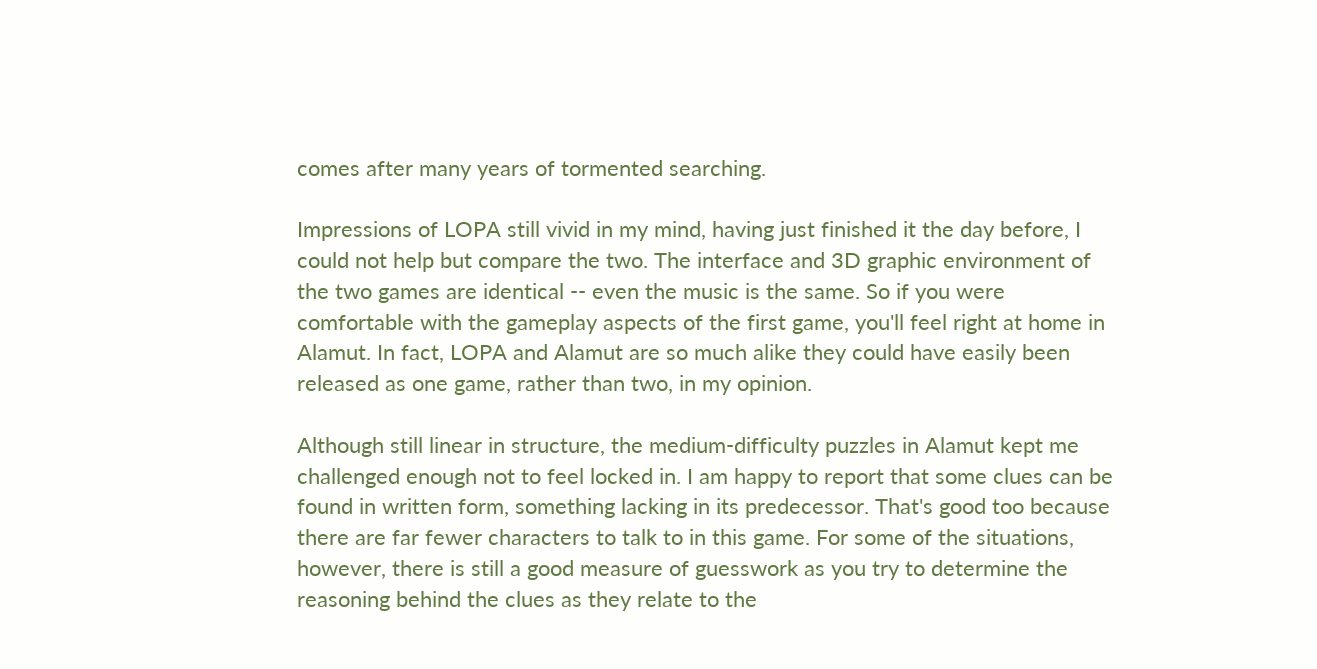comes after many years of tormented searching.

Impressions of LOPA still vivid in my mind, having just finished it the day before, I could not help but compare the two. The interface and 3D graphic environment of the two games are identical -- even the music is the same. So if you were comfortable with the gameplay aspects of the first game, you'll feel right at home in Alamut. In fact, LOPA and Alamut are so much alike they could have easily been released as one game, rather than two, in my opinion.

Although still linear in structure, the medium-difficulty puzzles in Alamut kept me challenged enough not to feel locked in. I am happy to report that some clues can be found in written form, something lacking in its predecessor. That's good too because there are far fewer characters to talk to in this game. For some of the situations, however, there is still a good measure of guesswork as you try to determine the reasoning behind the clues as they relate to the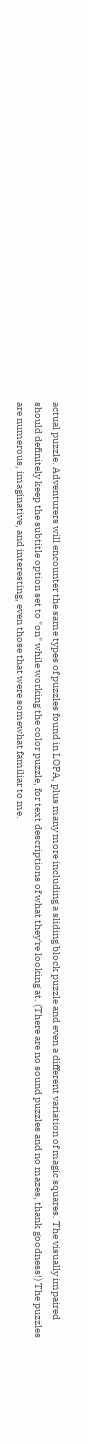actual puzzle. Adventurers will encounter the same types of puzzles found in LOPA, plus many more including a sliding block puzzle and even a different variation of magic squares. The visually impaired should definitely keep the subtitle option set to "on" while working the color puzzle, for text descriptions of what they're looking at. (There are no sound puzzles and no mazes, thank goodness!) The puzzles are numerous, imaginative, and interesting, even those that were somewhat familiar to me.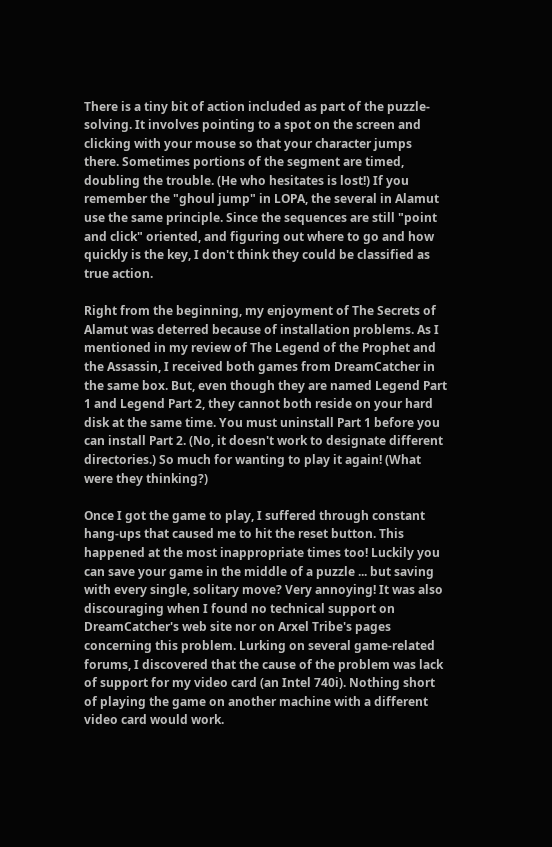There is a tiny bit of action included as part of the puzzle-solving. It involves pointing to a spot on the screen and clicking with your mouse so that your character jumps there. Sometimes portions of the segment are timed, doubling the trouble. (He who hesitates is lost!) If you remember the "ghoul jump" in LOPA, the several in Alamut use the same principle. Since the sequences are still "point and click" oriented, and figuring out where to go and how quickly is the key, I don't think they could be classified as true action.

Right from the beginning, my enjoyment of The Secrets of Alamut was deterred because of installation problems. As I mentioned in my review of The Legend of the Prophet and the Assassin, I received both games from DreamCatcher in the same box. But, even though they are named Legend Part 1 and Legend Part 2, they cannot both reside on your hard disk at the same time. You must uninstall Part 1 before you can install Part 2. (No, it doesn't work to designate different directories.) So much for wanting to play it again! (What were they thinking?)

Once I got the game to play, I suffered through constant hang-ups that caused me to hit the reset button. This happened at the most inappropriate times too! Luckily you can save your game in the middle of a puzzle ... but saving with every single, solitary move? Very annoying! It was also discouraging when I found no technical support on DreamCatcher's web site nor on Arxel Tribe's pages concerning this problem. Lurking on several game-related forums, I discovered that the cause of the problem was lack of support for my video card (an Intel 740i). Nothing short of playing the game on another machine with a different video card would work.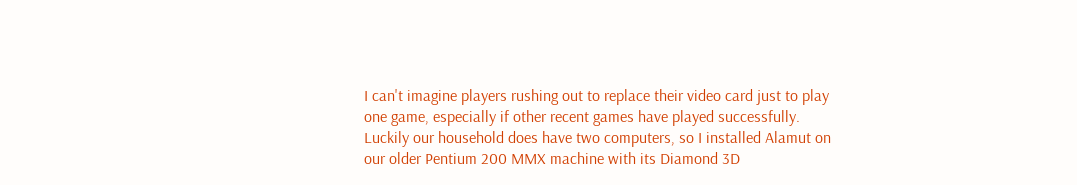I can't imagine players rushing out to replace their video card just to play one game, especially if other recent games have played successfully. Luckily our household does have two computers, so I installed Alamut on our older Pentium 200 MMX machine with its Diamond 3D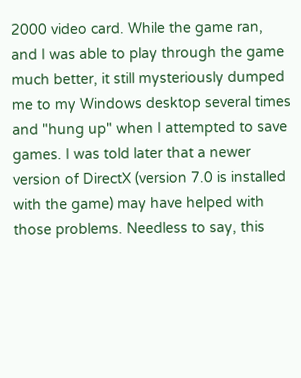2000 video card. While the game ran, and I was able to play through the game much better, it still mysteriously dumped me to my Windows desktop several times and "hung up" when I attempted to save games. I was told later that a newer version of DirectX (version 7.0 is installed with the game) may have helped with those problems. Needless to say, this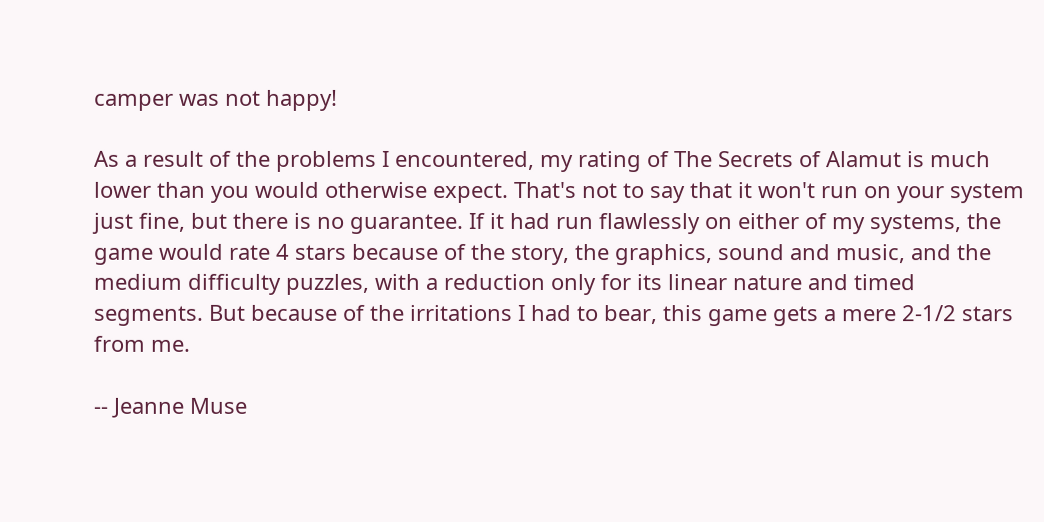camper was not happy!

As a result of the problems I encountered, my rating of The Secrets of Alamut is much lower than you would otherwise expect. That's not to say that it won't run on your system just fine, but there is no guarantee. If it had run flawlessly on either of my systems, the game would rate 4 stars because of the story, the graphics, sound and music, and the medium difficulty puzzles, with a reduction only for its linear nature and timed segments. But because of the irritations I had to bear, this game gets a mere 2-1/2 stars from me.

-- Jeanne Muse